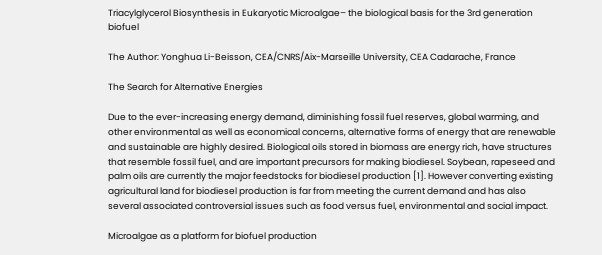Triacylglycerol Biosynthesis in Eukaryotic Microalgae– the biological basis for the 3rd generation biofuel

The Author: Yonghua Li-Beisson, CEA/CNRS/Aix-Marseille University, CEA Cadarache, France

The Search for Alternative Energies

Due to the ever-increasing energy demand, diminishing fossil fuel reserves, global warming, and other environmental as well as economical concerns, alternative forms of energy that are renewable and sustainable are highly desired. Biological oils stored in biomass are energy rich, have structures that resemble fossil fuel, and are important precursors for making biodiesel. Soybean, rapeseed and palm oils are currently the major feedstocks for biodiesel production [1]. However converting existing agricultural land for biodiesel production is far from meeting the current demand and has also several associated controversial issues such as food versus fuel, environmental and social impact.

Microalgae as a platform for biofuel production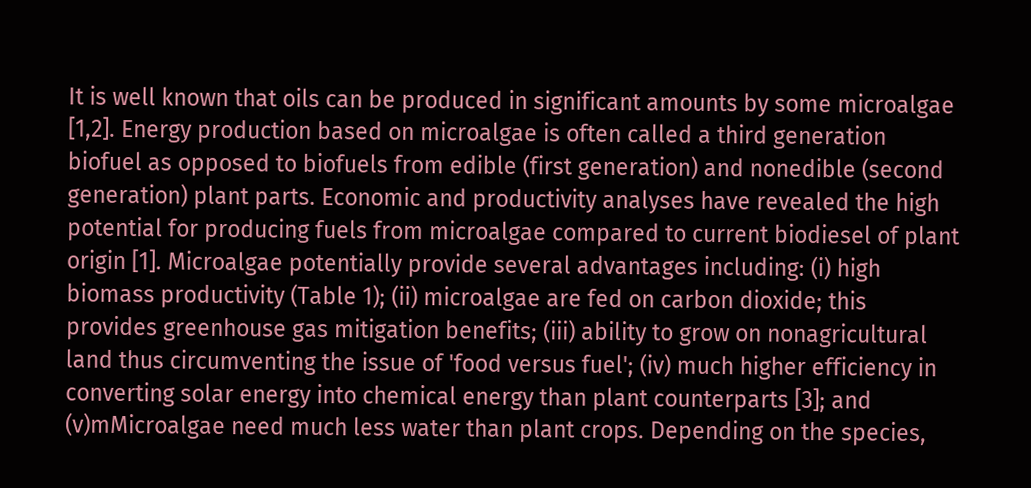It is well known that oils can be produced in significant amounts by some microalgae [1,2]. Energy production based on microalgae is often called a third generation biofuel as opposed to biofuels from edible (first generation) and nonedible (second generation) plant parts. Economic and productivity analyses have revealed the high potential for producing fuels from microalgae compared to current biodiesel of plant origin [1]. Microalgae potentially provide several advantages including: (i) high biomass productivity (Table 1); (ii) microalgae are fed on carbon dioxide; this provides greenhouse gas mitigation benefits; (iii) ability to grow on nonagricultural land thus circumventing the issue of 'food versus fuel'; (iv) much higher efficiency in converting solar energy into chemical energy than plant counterparts [3]; and (v)mMicroalgae need much less water than plant crops. Depending on the species,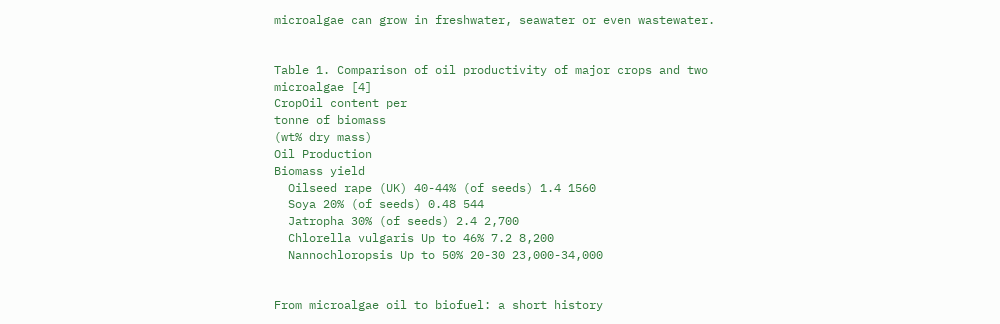microalgae can grow in freshwater, seawater or even wastewater.


Table 1. Comparison of oil productivity of major crops and two microalgae [4]
CropOil content per
tonne of biomass
(wt% dry mass)
Oil Production
Biomass yield
  Oilseed rape (UK) 40-44% (of seeds) 1.4 1560
  Soya 20% (of seeds) 0.48 544
  Jatropha 30% (of seeds) 2.4 2,700
  Chlorella vulgaris Up to 46% 7.2 8,200
  Nannochloropsis Up to 50% 20-30 23,000-34,000


From microalgae oil to biofuel: a short history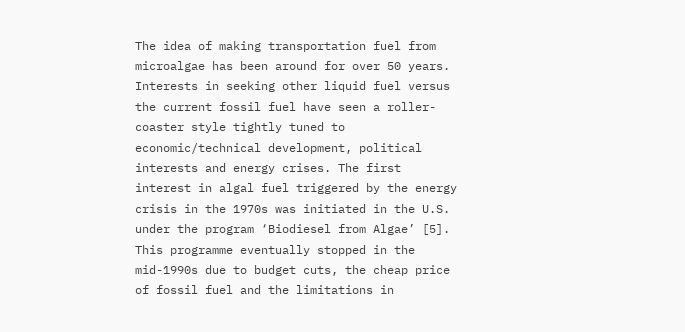The idea of making transportation fuel from microalgae has been around for over 50 years. Interests in seeking other liquid fuel versus the current fossil fuel have seen a roller-coaster style tightly tuned to economic/technical development, political interests and energy crises. The first interest in algal fuel triggered by the energy crisis in the 1970s was initiated in the U.S. under the program ‘Biodiesel from Algae’ [5]. This programme eventually stopped in the mid-1990s due to budget cuts, the cheap price of fossil fuel and the limitations in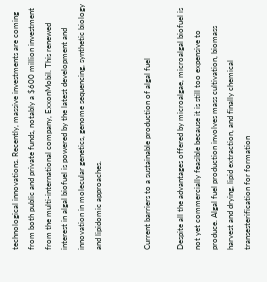technological innovations. Recently, massive investments are coming from both public and private funds, notably a $600 million investment from the multi-international company, ExxonMobil. This renewed interest in algal biofuel is powered by the latest development and innovation in molecular genetics, genome sequencing, synthetic biology and lipidomic approaches.


Current barriers to a sustainable production of algal fuel

Despite all the advantages offered by microalgae, microalgal biofuel is not yet commercially feasible because it is still too expensive to produce. Algal fuel production involves mass cultivation, biomass harvest and drying, lipid extraction, and finally chemical transesterification for formation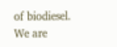of biodiesel. We are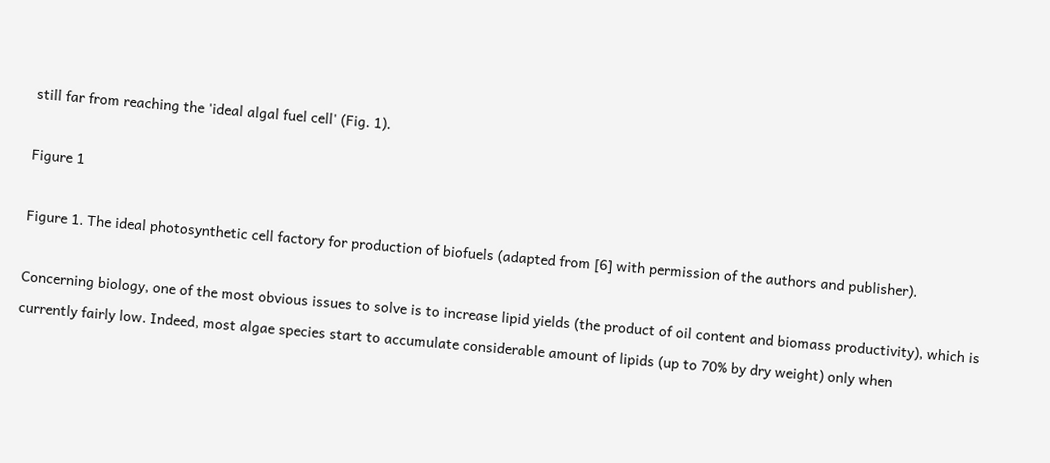still far from reaching the 'ideal algal fuel cell' (Fig. 1).

Figure 1

Figure 1. The ideal photosynthetic cell factory for production of biofuels (adapted from [6] with permission of the authors and publisher).

Concerning biology, one of the most obvious issues to solve is to increase lipid yields (the product of oil content and biomass productivity), which is currently fairly low. Indeed, most algae species start to accumulate considerable amount of lipids (up to 70% by dry weight) only when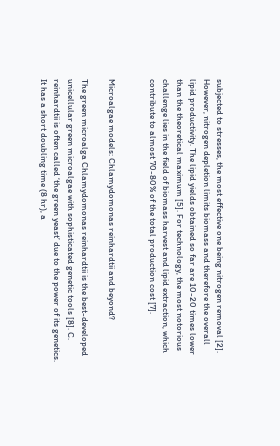subjected to stresses, the most effective one being nitrogen removal [2]. However, nitrogen depletion limits biomass and therefore the overall lipid productivity. The lipid yields obtained so far are 10-20 times lower than the theoretical maximum [5]. For technology, the most notorious challenge lies in the field of biomass harvest and lipid extraction, which contribute to almost 70-80% of the total production cost [7].


Microalgae models: Chlamydomonas reinhardtii and beyond?

The green microalga Chlamydomonas reinhardtii is the best-developed unicellular green microalgae with sophisticated genetic tools [8]. C. reinhardtii is often called ‘the green yeast’ due to the power of its genetics. It has a short doubling time (8 hr), a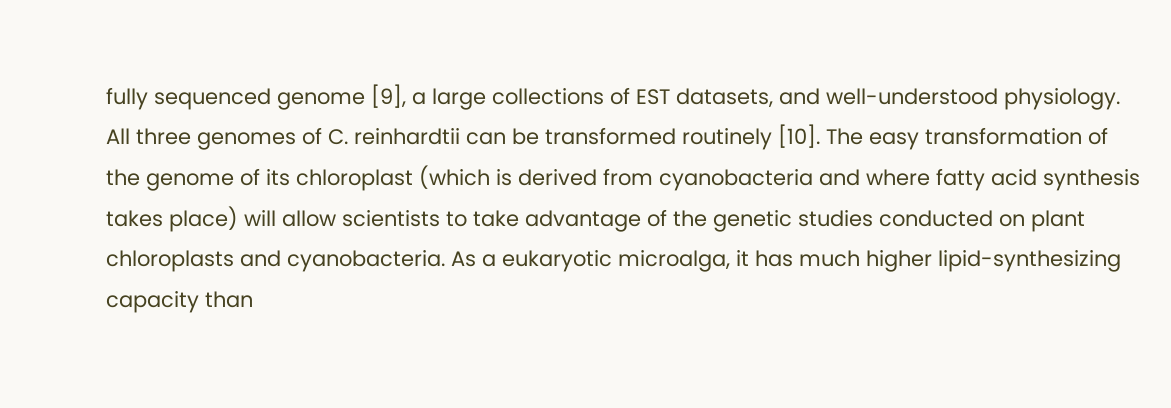fully sequenced genome [9], a large collections of EST datasets, and well-understood physiology. All three genomes of C. reinhardtii can be transformed routinely [10]. The easy transformation of the genome of its chloroplast (which is derived from cyanobacteria and where fatty acid synthesis takes place) will allow scientists to take advantage of the genetic studies conducted on plant chloroplasts and cyanobacteria. As a eukaryotic microalga, it has much higher lipid-synthesizing capacity than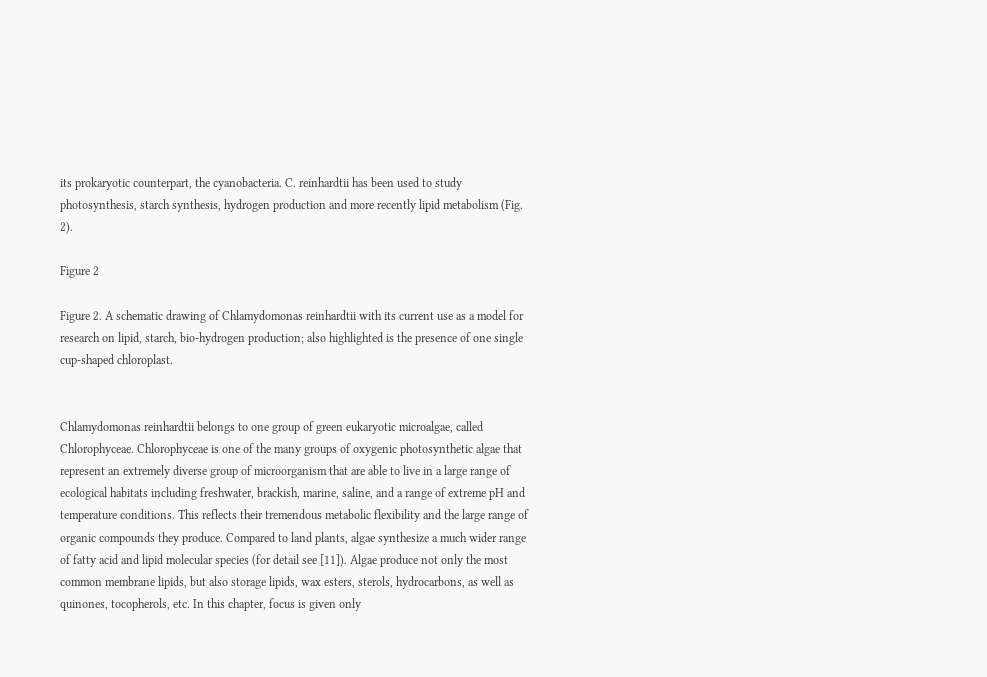its prokaryotic counterpart, the cyanobacteria. C. reinhardtii has been used to study photosynthesis, starch synthesis, hydrogen production and more recently lipid metabolism (Fig. 2).

Figure 2

Figure 2. A schematic drawing of Chlamydomonas reinhardtii with its current use as a model for research on lipid, starch, bio-hydrogen production; also highlighted is the presence of one single cup-shaped chloroplast.


Chlamydomonas reinhardtii belongs to one group of green eukaryotic microalgae, called Chlorophyceae. Chlorophyceae is one of the many groups of oxygenic photosynthetic algae that represent an extremely diverse group of microorganism that are able to live in a large range of ecological habitats including freshwater, brackish, marine, saline, and a range of extreme pH and temperature conditions. This reflects their tremendous metabolic flexibility and the large range of organic compounds they produce. Compared to land plants, algae synthesize a much wider range of fatty acid and lipid molecular species (for detail see [11]). Algae produce not only the most common membrane lipids, but also storage lipids, wax esters, sterols, hydrocarbons, as well as quinones, tocopherols, etc. In this chapter, focus is given only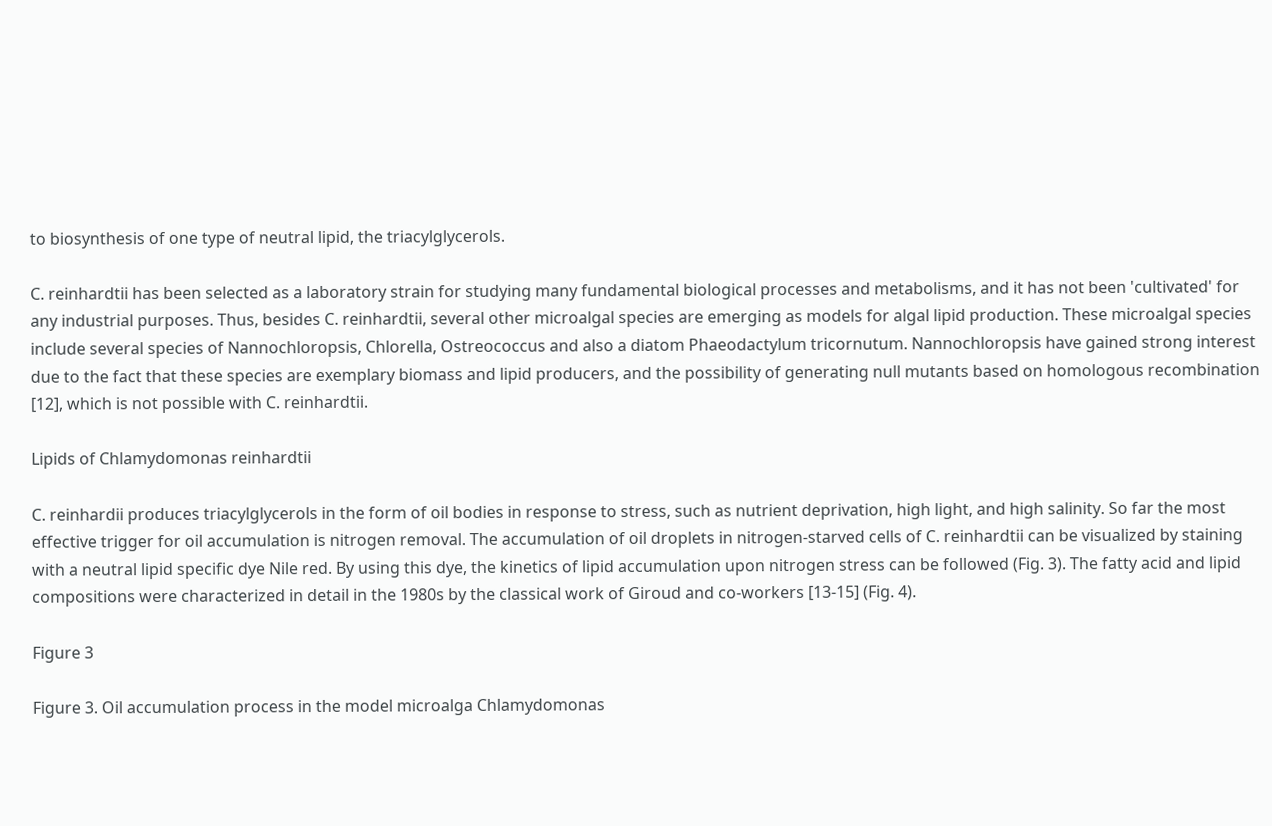to biosynthesis of one type of neutral lipid, the triacylglycerols.

C. reinhardtii has been selected as a laboratory strain for studying many fundamental biological processes and metabolisms, and it has not been 'cultivated' for any industrial purposes. Thus, besides C. reinhardtii, several other microalgal species are emerging as models for algal lipid production. These microalgal species include several species of Nannochloropsis, Chlorella, Ostreococcus and also a diatom Phaeodactylum tricornutum. Nannochloropsis have gained strong interest due to the fact that these species are exemplary biomass and lipid producers, and the possibility of generating null mutants based on homologous recombination [12], which is not possible with C. reinhardtii.

Lipids of Chlamydomonas reinhardtii

C. reinhardii produces triacylglycerols in the form of oil bodies in response to stress, such as nutrient deprivation, high light, and high salinity. So far the most effective trigger for oil accumulation is nitrogen removal. The accumulation of oil droplets in nitrogen-starved cells of C. reinhardtii can be visualized by staining with a neutral lipid specific dye Nile red. By using this dye, the kinetics of lipid accumulation upon nitrogen stress can be followed (Fig. 3). The fatty acid and lipid compositions were characterized in detail in the 1980s by the classical work of Giroud and co-workers [13-15] (Fig. 4).

Figure 3

Figure 3. Oil accumulation process in the model microalga Chlamydomonas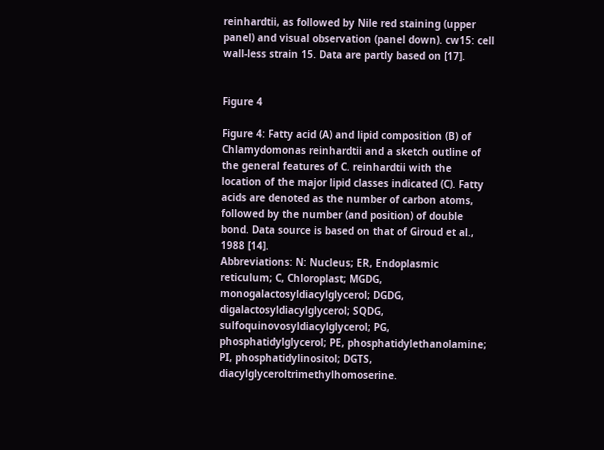reinhardtii, as followed by Nile red staining (upper panel) and visual observation (panel down). cw15: cell wall-less strain 15. Data are partly based on [17].


Figure 4

Figure 4: Fatty acid (A) and lipid composition (B) of Chlamydomonas reinhardtii and a sketch outline of the general features of C. reinhardtii with the location of the major lipid classes indicated (C). Fatty acids are denoted as the number of carbon atoms, followed by the number (and position) of double bond. Data source is based on that of Giroud et al., 1988 [14].
Abbreviations: N: Nucleus; ER, Endoplasmic reticulum; C, Chloroplast; MGDG, monogalactosyldiacylglycerol; DGDG, digalactosyldiacylglycerol; SQDG, sulfoquinovosyldiacylglycerol; PG, phosphatidylglycerol; PE, phosphatidylethanolamine; PI, phosphatidylinositol; DGTS, diacylglyceroltrimethylhomoserine.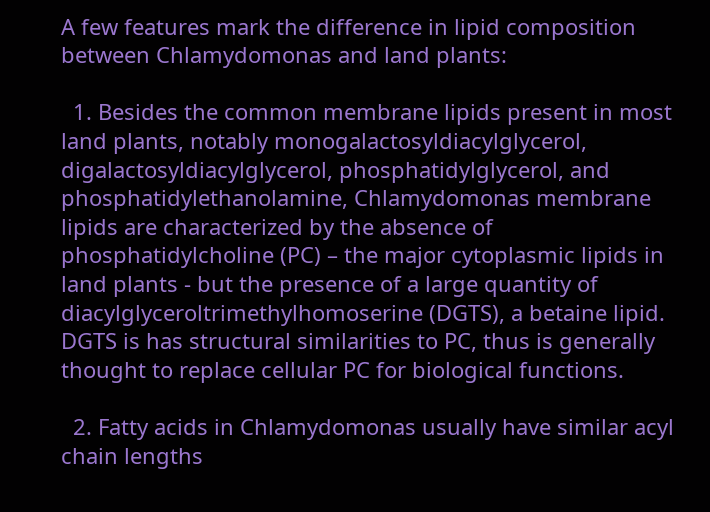A few features mark the difference in lipid composition between Chlamydomonas and land plants:

  1. Besides the common membrane lipids present in most land plants, notably monogalactosyldiacylglycerol, digalactosyldiacylglycerol, phosphatidylglycerol, and phosphatidylethanolamine, Chlamydomonas membrane lipids are characterized by the absence of phosphatidylcholine (PC) – the major cytoplasmic lipids in land plants - but the presence of a large quantity of diacylglyceroltrimethylhomoserine (DGTS), a betaine lipid. DGTS is has structural similarities to PC, thus is generally thought to replace cellular PC for biological functions.

  2. Fatty acids in Chlamydomonas usually have similar acyl chain lengths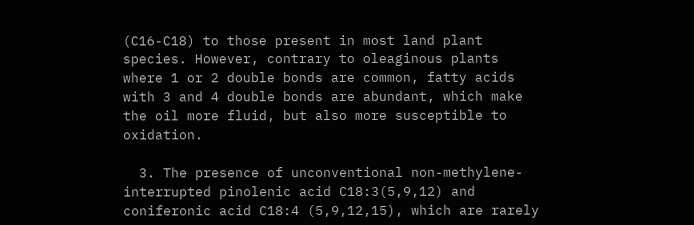(C16-C18) to those present in most land plant species. However, contrary to oleaginous plants where 1 or 2 double bonds are common, fatty acids with 3 and 4 double bonds are abundant, which make the oil more fluid, but also more susceptible to oxidation.

  3. The presence of unconventional non-methylene-interrupted pinolenic acid C18:3(5,9,12) and coniferonic acid C18:4 (5,9,12,15), which are rarely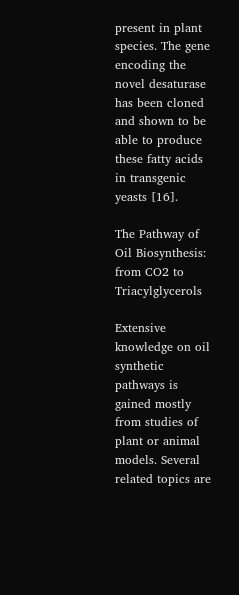present in plant species. The gene encoding the novel desaturase has been cloned and shown to be able to produce these fatty acids in transgenic yeasts [16].

The Pathway of Oil Biosynthesis: from CO2 to Triacylglycerols

Extensive knowledge on oil synthetic pathways is gained mostly from studies of plant or animal models. Several related topics are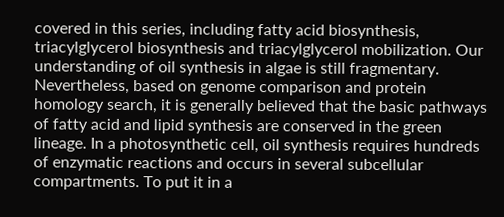covered in this series, including fatty acid biosynthesis, triacylglycerol biosynthesis and triacylglycerol mobilization. Our understanding of oil synthesis in algae is still fragmentary. Nevertheless, based on genome comparison and protein homology search, it is generally believed that the basic pathways of fatty acid and lipid synthesis are conserved in the green lineage. In a photosynthetic cell, oil synthesis requires hundreds of enzymatic reactions and occurs in several subcellular compartments. To put it in a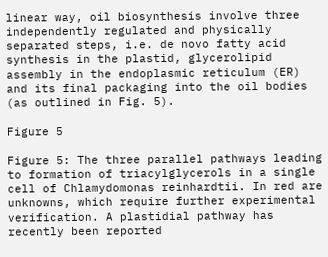linear way, oil biosynthesis involve three independently regulated and physically separated steps, i.e. de novo fatty acid synthesis in the plastid, glycerolipid assembly in the endoplasmic reticulum (ER) and its final packaging into the oil bodies (as outlined in Fig. 5).

Figure 5

Figure 5: The three parallel pathways leading to formation of triacylglycerols in a single cell of Chlamydomonas reinhardtii. In red are unknowns, which require further experimental verification. A plastidial pathway has recently been reported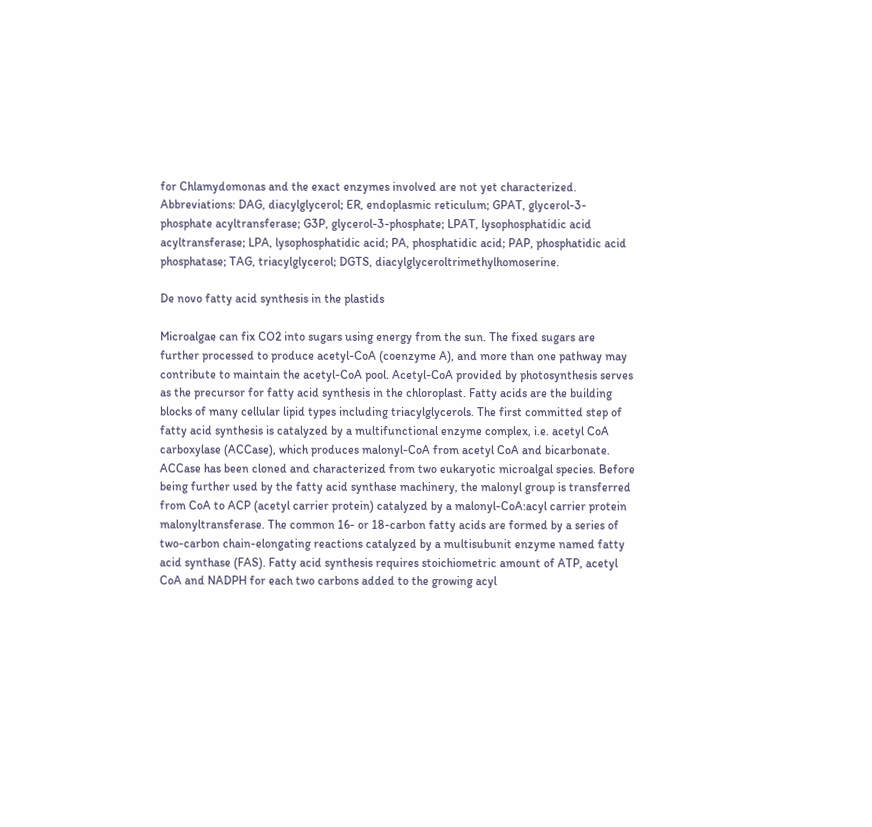for Chlamydomonas and the exact enzymes involved are not yet characterized.
Abbreviations: DAG, diacylglycerol; ER, endoplasmic reticulum; GPAT, glycerol-3-phosphate acyltransferase; G3P, glycerol-3-phosphate; LPAT, lysophosphatidic acid acyltransferase; LPA, lysophosphatidic acid; PA, phosphatidic acid; PAP, phosphatidic acid phosphatase; TAG, triacylglycerol; DGTS, diacylglyceroltrimethylhomoserine.

De novo fatty acid synthesis in the plastids

Microalgae can fix CO2 into sugars using energy from the sun. The fixed sugars are further processed to produce acetyl-CoA (coenzyme A), and more than one pathway may contribute to maintain the acetyl-CoA pool. Acetyl-CoA provided by photosynthesis serves as the precursor for fatty acid synthesis in the chloroplast. Fatty acids are the building blocks of many cellular lipid types including triacylglycerols. The first committed step of fatty acid synthesis is catalyzed by a multifunctional enzyme complex, i.e. acetyl CoA carboxylase (ACCase), which produces malonyl-CoA from acetyl CoA and bicarbonate. ACCase has been cloned and characterized from two eukaryotic microalgal species. Before being further used by the fatty acid synthase machinery, the malonyl group is transferred from CoA to ACP (acetyl carrier protein) catalyzed by a malonyl-CoA:acyl carrier protein malonyltransferase. The common 16- or 18-carbon fatty acids are formed by a series of two-carbon chain-elongating reactions catalyzed by a multisubunit enzyme named fatty acid synthase (FAS). Fatty acid synthesis requires stoichiometric amount of ATP, acetyl CoA and NADPH for each two carbons added to the growing acyl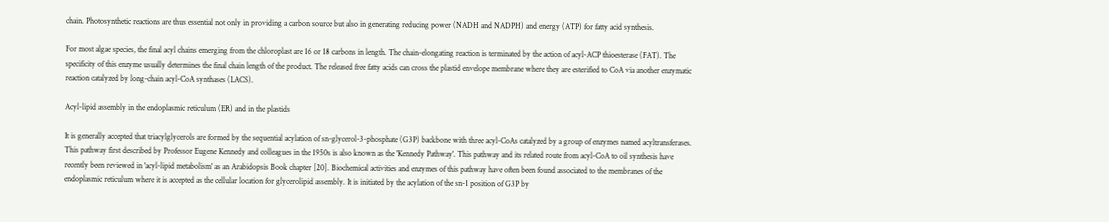chain. Photosynthetic reactions are thus essential not only in providing a carbon source but also in generating reducing power (NADH and NADPH) and energy (ATP) for fatty acid synthesis.

For most algae species, the final acyl chains emerging from the chloroplast are 16 or 18 carbons in length. The chain-elongating reaction is terminated by the action of acyl-ACP thioesterase (FAT). The specificity of this enzyme usually determines the final chain length of the product. The released free fatty acids can cross the plastid envelope membrane where they are esterified to CoA via another enzymatic reaction catalyzed by long-chain acyl-CoA synthases (LACS).

Acyl-lipid assembly in the endoplasmic reticulum (ER) and in the plastids

It is generally accepted that triacylglycerols are formed by the sequential acylation of sn-glycerol-3-phosphate (G3P) backbone with three acyl-CoAs catalyzed by a group of enzymes named acyltransferases. This pathway first described by Professor Eugene Kennedy and colleagues in the 1950s is also known as the 'Kennedy Pathway'. This pathway and its related route from acyl-CoA to oil synthesis have recently been reviewed in 'acyl-lipid metabolism' as an Arabidopsis Book chapter [20]. Biochemical activities and enzymes of this pathway have often been found associated to the membranes of the endoplasmic reticulum where it is accepted as the cellular location for glycerolipid assembly. It is initiated by the acylation of the sn-1 position of G3P by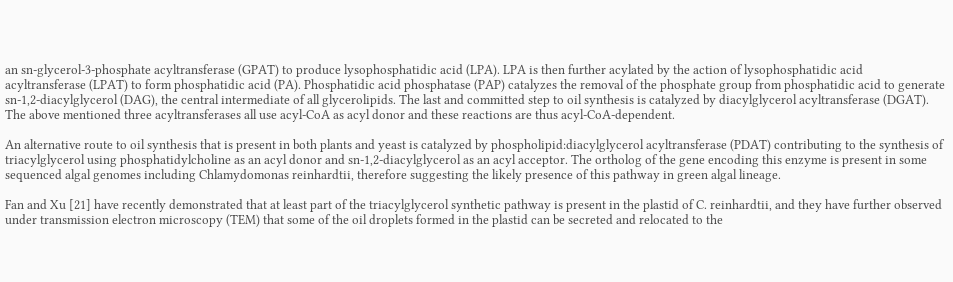an sn-glycerol-3-phosphate acyltransferase (GPAT) to produce lysophosphatidic acid (LPA). LPA is then further acylated by the action of lysophosphatidic acid acyltransferase (LPAT) to form phosphatidic acid (PA). Phosphatidic acid phosphatase (PAP) catalyzes the removal of the phosphate group from phosphatidic acid to generate sn-1,2-diacylglycerol (DAG), the central intermediate of all glycerolipids. The last and committed step to oil synthesis is catalyzed by diacylglycerol acyltransferase (DGAT). The above mentioned three acyltransferases all use acyl-CoA as acyl donor and these reactions are thus acyl-CoA-dependent.

An alternative route to oil synthesis that is present in both plants and yeast is catalyzed by phospholipid:diacylglycerol acyltransferase (PDAT) contributing to the synthesis of triacylglycerol using phosphatidylcholine as an acyl donor and sn-1,2-diacylglycerol as an acyl acceptor. The ortholog of the gene encoding this enzyme is present in some sequenced algal genomes including Chlamydomonas reinhardtii, therefore suggesting the likely presence of this pathway in green algal lineage.

Fan and Xu [21] have recently demonstrated that at least part of the triacylglycerol synthetic pathway is present in the plastid of C. reinhardtii, and they have further observed under transmission electron microscopy (TEM) that some of the oil droplets formed in the plastid can be secreted and relocated to the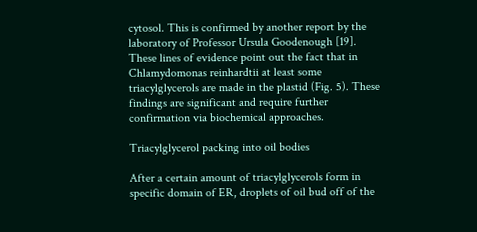cytosol. This is confirmed by another report by the laboratory of Professor Ursula Goodenough [19]. These lines of evidence point out the fact that in Chlamydomonas reinhardtii at least some triacylglycerols are made in the plastid (Fig. 5). These findings are significant and require further confirmation via biochemical approaches.

Triacylglycerol packing into oil bodies

After a certain amount of triacylglycerols form in specific domain of ER, droplets of oil bud off of the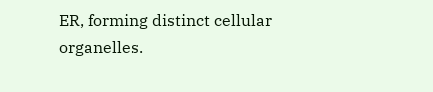ER, forming distinct cellular organelles.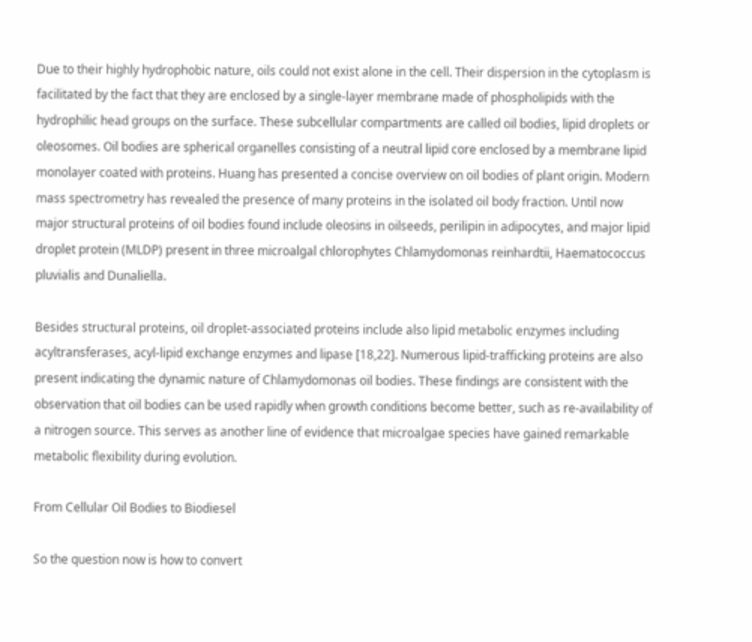Due to their highly hydrophobic nature, oils could not exist alone in the cell. Their dispersion in the cytoplasm is facilitated by the fact that they are enclosed by a single-layer membrane made of phospholipids with the hydrophilic head groups on the surface. These subcellular compartments are called oil bodies, lipid droplets or oleosomes. Oil bodies are spherical organelles consisting of a neutral lipid core enclosed by a membrane lipid monolayer coated with proteins. Huang has presented a concise overview on oil bodies of plant origin. Modern mass spectrometry has revealed the presence of many proteins in the isolated oil body fraction. Until now major structural proteins of oil bodies found include oleosins in oilseeds, perilipin in adipocytes, and major lipid droplet protein (MLDP) present in three microalgal chlorophytes Chlamydomonas reinhardtii, Haematococcus pluvialis and Dunaliella.

Besides structural proteins, oil droplet-associated proteins include also lipid metabolic enzymes including acyltransferases, acyl-lipid exchange enzymes and lipase [18,22]. Numerous lipid-trafficking proteins are also present indicating the dynamic nature of Chlamydomonas oil bodies. These findings are consistent with the observation that oil bodies can be used rapidly when growth conditions become better, such as re-availability of a nitrogen source. This serves as another line of evidence that microalgae species have gained remarkable metabolic flexibility during evolution.

From Cellular Oil Bodies to Biodiesel

So the question now is how to convert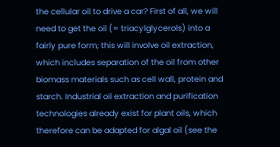the cellular oil to drive a car? First of all, we will need to get the oil (= triacylglycerols) into a fairly pure form; this will involve oil extraction, which includes separation of the oil from other biomass materials such as cell wall, protein and starch. Industrial oil extraction and purification technologies already exist for plant oils, which therefore can be adapted for algal oil (see the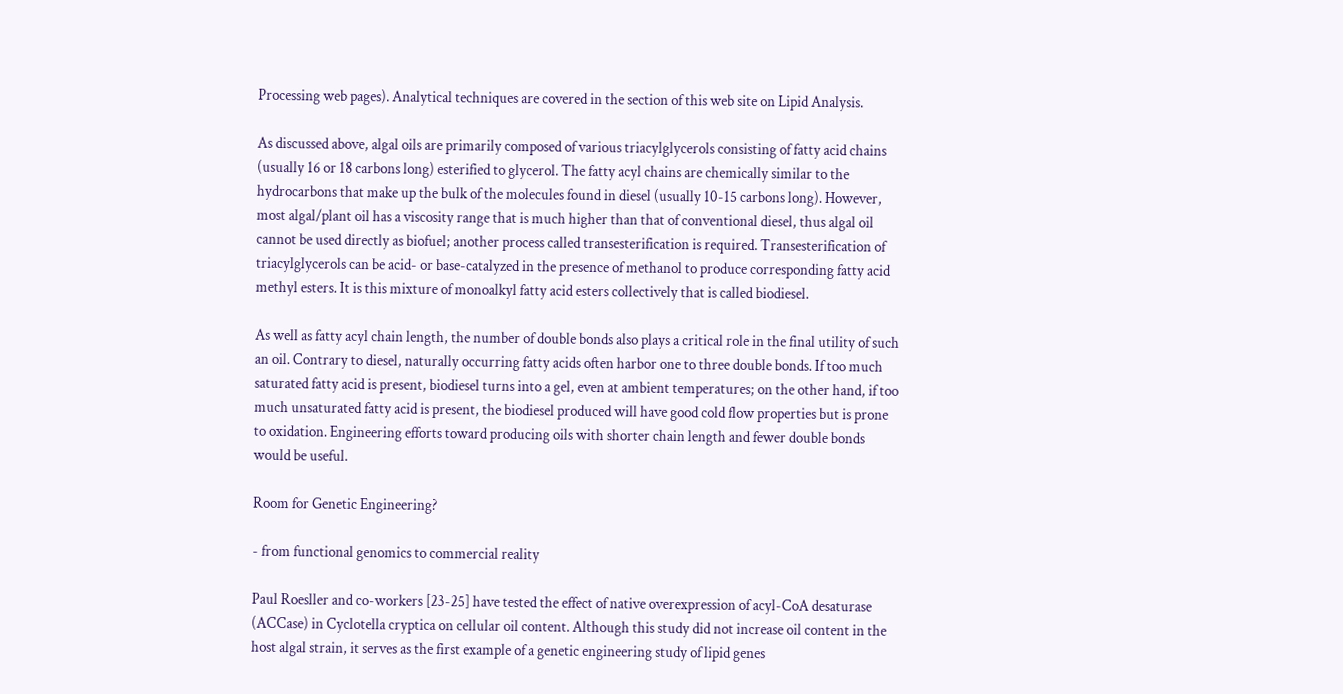Processing web pages). Analytical techniques are covered in the section of this web site on Lipid Analysis.

As discussed above, algal oils are primarily composed of various triacylglycerols consisting of fatty acid chains (usually 16 or 18 carbons long) esterified to glycerol. The fatty acyl chains are chemically similar to the hydrocarbons that make up the bulk of the molecules found in diesel (usually 10-15 carbons long). However, most algal/plant oil has a viscosity range that is much higher than that of conventional diesel, thus algal oil cannot be used directly as biofuel; another process called transesterification is required. Transesterification of triacylglycerols can be acid- or base-catalyzed in the presence of methanol to produce corresponding fatty acid methyl esters. It is this mixture of monoalkyl fatty acid esters collectively that is called biodiesel.

As well as fatty acyl chain length, the number of double bonds also plays a critical role in the final utility of such an oil. Contrary to diesel, naturally occurring fatty acids often harbor one to three double bonds. If too much saturated fatty acid is present, biodiesel turns into a gel, even at ambient temperatures; on the other hand, if too much unsaturated fatty acid is present, the biodiesel produced will have good cold flow properties but is prone to oxidation. Engineering efforts toward producing oils with shorter chain length and fewer double bonds would be useful.

Room for Genetic Engineering?

- from functional genomics to commercial reality

Paul Roesller and co-workers [23-25] have tested the effect of native overexpression of acyl-CoA desaturase (ACCase) in Cyclotella cryptica on cellular oil content. Although this study did not increase oil content in the host algal strain, it serves as the first example of a genetic engineering study of lipid genes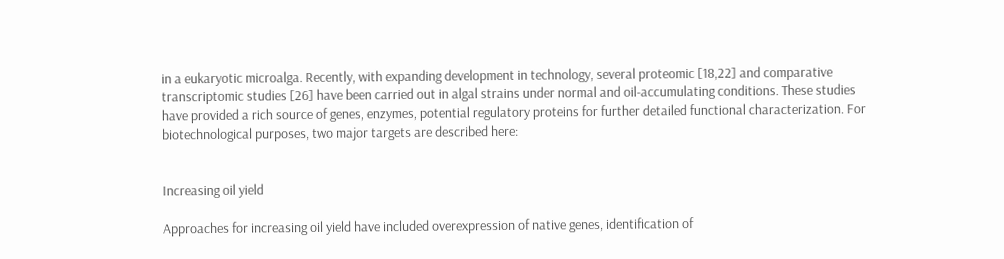in a eukaryotic microalga. Recently, with expanding development in technology, several proteomic [18,22] and comparative transcriptomic studies [26] have been carried out in algal strains under normal and oil-accumulating conditions. These studies have provided a rich source of genes, enzymes, potential regulatory proteins for further detailed functional characterization. For biotechnological purposes, two major targets are described here:


Increasing oil yield

Approaches for increasing oil yield have included overexpression of native genes, identification of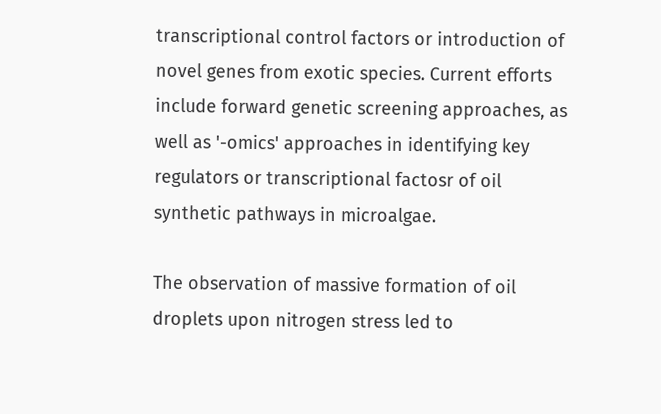transcriptional control factors or introduction of novel genes from exotic species. Current efforts include forward genetic screening approaches, as well as '-omics' approaches in identifying key regulators or transcriptional factosr of oil synthetic pathways in microalgae.

The observation of massive formation of oil droplets upon nitrogen stress led to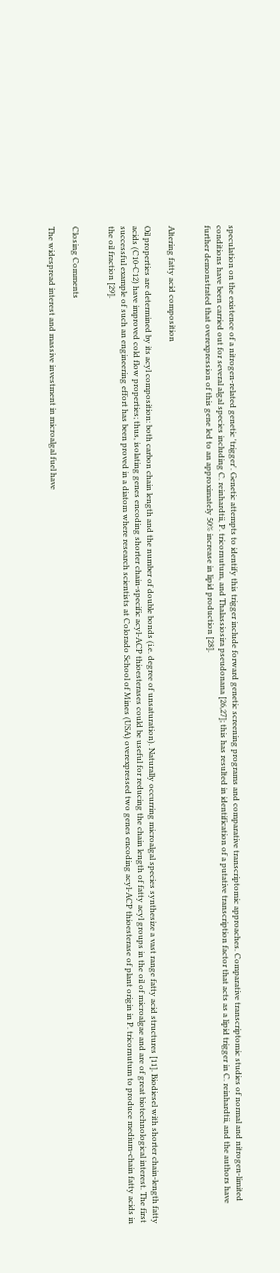speculation on the existence of a nitrogen-related genetic 'trigger'. Genetic attempts to identify this trigger include forward genetic screening programs and comparative transcriptomic approaches. Comparative transcriptomic studies of normal and nitrogen-limited conditions have been carried out for several algal species including C. reinhardtii, P. tricornutum, and Thalassiosira pseudonana [26,27]; this has resulted in identification of a putative transcription factor that acts as a lipid trigger in C. reinhardtii, and the authors have further demonstrated that overexpression of this gene led to an approximately 50% increase in lipid production [28].


Altering fatty acid composition

Oil properties are determined by its acyl composition: both carbon chain length and the number of double bonds (i.e. degree of unsaturation). Naturally occurring microalgal species synthesize a vast range fatty acid structures [11]. Biodiesel with shorter chain-length fatty acids (C10-C12) have improved cold flow properties; thus, isolating genes encoding shorter chain-specific acyl-ACP thioesterases could be useful for reducing the chain length of fatty acyl groups in the oil of microalgae and are of great biotechnological interest. The first successful example of such an engineering effort has been proved in a diatom where research scientists at Colorado School of Mines (USA) overexpressed two genes encoding acyl-ACP thioesterase of plant origin in P. tricornutum to produce medium-chain fatty acids in the oil fraction [29].


Closing Comments

The widespread interest and massive investment in microalgal fuel have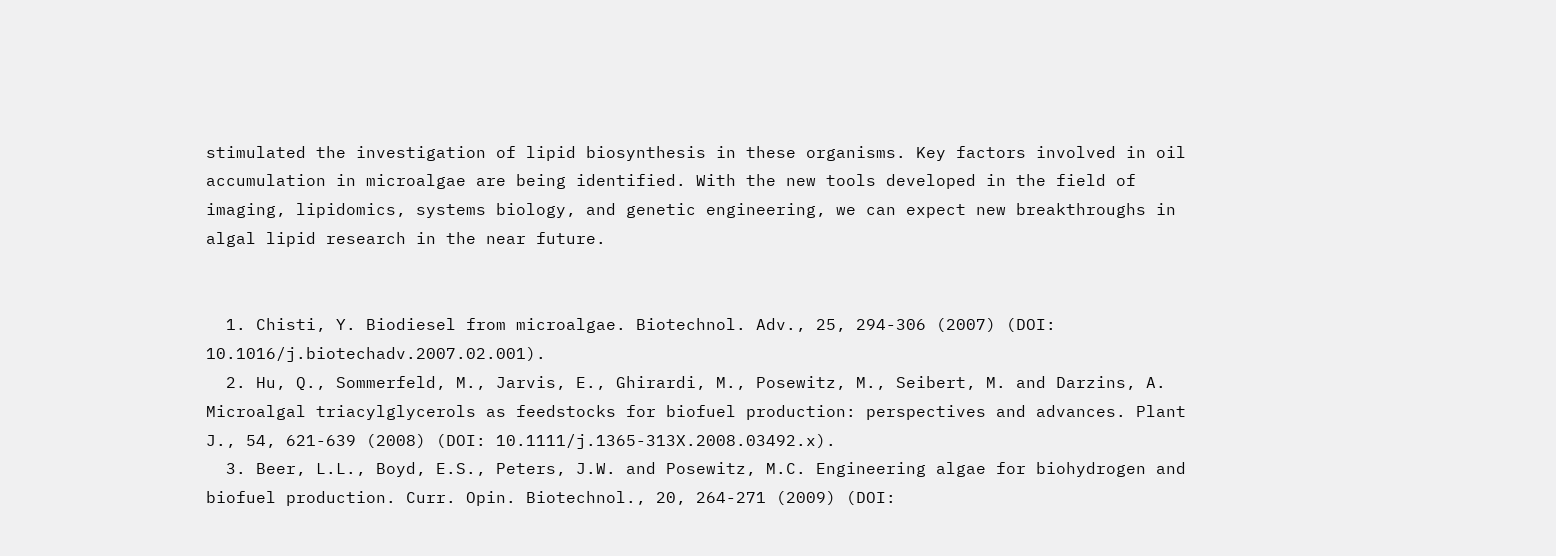stimulated the investigation of lipid biosynthesis in these organisms. Key factors involved in oil accumulation in microalgae are being identified. With the new tools developed in the field of imaging, lipidomics, systems biology, and genetic engineering, we can expect new breakthroughs in algal lipid research in the near future.


  1. Chisti, Y. Biodiesel from microalgae. Biotechnol. Adv., 25, 294-306 (2007) (DOI: 10.1016/j.biotechadv.2007.02.001).
  2. Hu, Q., Sommerfeld, M., Jarvis, E., Ghirardi, M., Posewitz, M., Seibert, M. and Darzins, A. Microalgal triacylglycerols as feedstocks for biofuel production: perspectives and advances. Plant J., 54, 621-639 (2008) (DOI: 10.1111/j.1365-313X.2008.03492.x).
  3. Beer, L.L., Boyd, E.S., Peters, J.W. and Posewitz, M.C. Engineering algae for biohydrogen and biofuel production. Curr. Opin. Biotechnol., 20, 264-271 (2009) (DOI: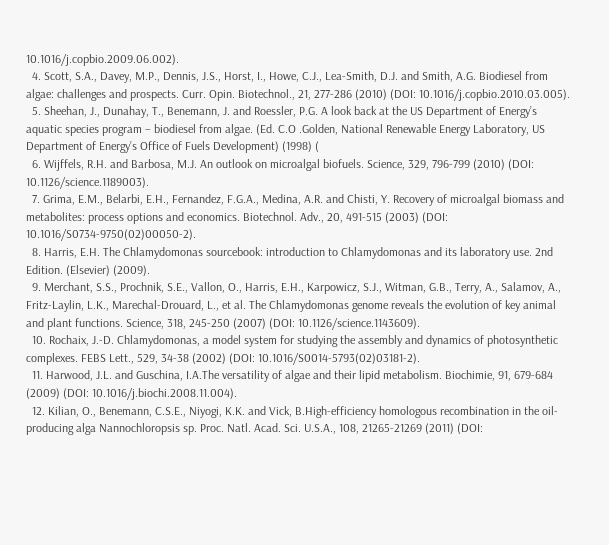10.1016/j.copbio.2009.06.002).
  4. Scott, S.A., Davey, M.P., Dennis, J.S., Horst, I., Howe, C.J., Lea-Smith, D.J. and Smith, A.G. Biodiesel from algae: challenges and prospects. Curr. Opin. Biotechnol., 21, 277-286 (2010) (DOI: 10.1016/j.copbio.2010.03.005).
  5. Sheehan, J., Dunahay, T., Benemann, J. and Roessler, P.G. A look back at the US Department of Energy’s aquatic species program – biodiesel from algae. (Ed. C.O .Golden, National Renewable Energy Laboratory, US Department of Energy’s Office of Fuels Development) (1998) (
  6. Wijffels, R.H. and Barbosa, M.J. An outlook on microalgal biofuels. Science, 329, 796-799 (2010) (DOI: 10.1126/science.1189003).
  7. Grima, E.M., Belarbi, E.H., Fernandez, F.G.A., Medina, A.R. and Chisti, Y. Recovery of microalgal biomass and metabolites: process options and economics. Biotechnol. Adv., 20, 491-515 (2003) (DOI: 10.1016/S0734-9750(02)00050-2).
  8. Harris, E.H. The Chlamydomonas sourcebook: introduction to Chlamydomonas and its laboratory use. 2nd Edition. (Elsevier) (2009).
  9. Merchant, S.S., Prochnik, S.E., Vallon, O., Harris, E.H., Karpowicz, S.J., Witman, G.B., Terry, A., Salamov, A., Fritz-Laylin, L.K., Marechal-Drouard, L., et al. The Chlamydomonas genome reveals the evolution of key animal and plant functions. Science, 318, 245-250 (2007) (DOI: 10.1126/science.1143609).
  10. Rochaix, J.-D. Chlamydomonas, a model system for studying the assembly and dynamics of photosynthetic complexes. FEBS Lett., 529, 34-38 (2002) (DOI: 10.1016/S0014-5793(02)03181-2).
  11. Harwood, J.L. and Guschina, I.A.The versatility of algae and their lipid metabolism. Biochimie, 91, 679-684 (2009) (DOI: 10.1016/j.biochi.2008.11.004).
  12. Kilian, O., Benemann, C.S.E., Niyogi, K.K. and Vick, B.High-efficiency homologous recombination in the oil-producing alga Nannochloropsis sp. Proc. Natl. Acad. Sci. U.S.A., 108, 21265-21269 (2011) (DOI: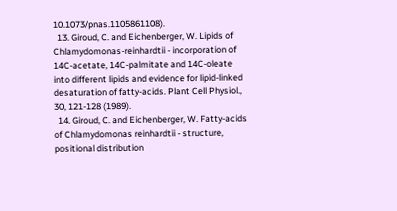10.1073/pnas.1105861108).
  13. Giroud, C. and Eichenberger, W. Lipids of Chlamydomonas-reinhardtii - incorporation of 14C-acetate, 14C-palmitate and 14C-oleate into different lipids and evidence for lipid-linked desaturation of fatty-acids. Plant Cell Physiol., 30, 121-128 (1989).
  14. Giroud, C. and Eichenberger, W. Fatty-acids of Chlamydomonas reinhardtii - structure, positional distribution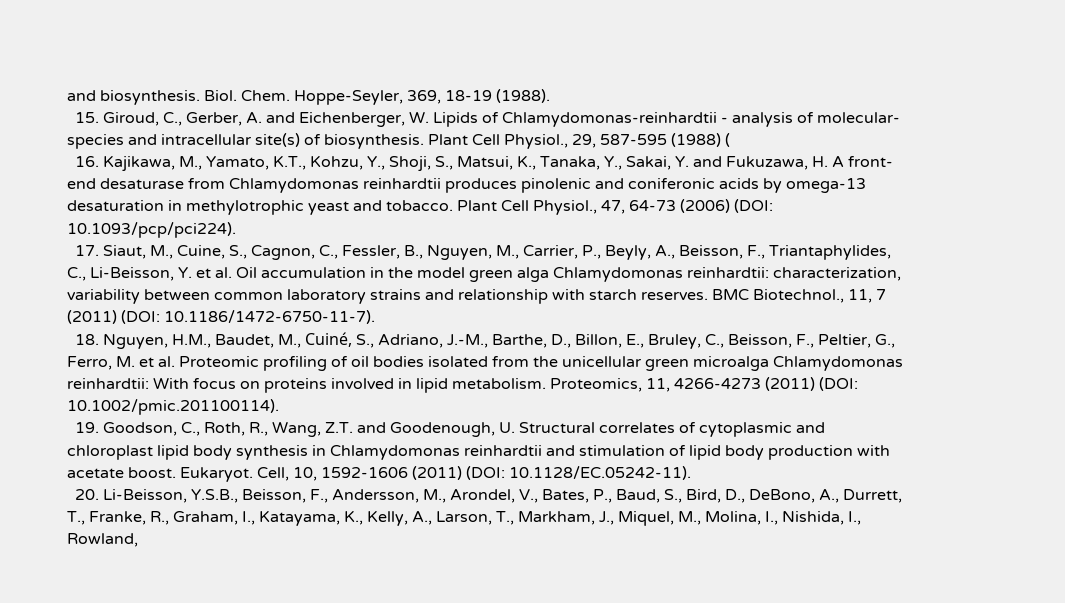and biosynthesis. Biol. Chem. Hoppe-Seyler, 369, 18-19 (1988).
  15. Giroud, C., Gerber, A. and Eichenberger, W. Lipids of Chlamydomonas-reinhardtii - analysis of molecular-species and intracellular site(s) of biosynthesis. Plant Cell Physiol., 29, 587-595 (1988) (
  16. Kajikawa, M., Yamato, K.T., Kohzu, Y., Shoji, S., Matsui, K., Tanaka, Y., Sakai, Y. and Fukuzawa, H. A front-end desaturase from Chlamydomonas reinhardtii produces pinolenic and coniferonic acids by omega-13 desaturation in methylotrophic yeast and tobacco. Plant Cell Physiol., 47, 64-73 (2006) (DOI: 10.1093/pcp/pci224).
  17. Siaut, M., Cuine, S., Cagnon, C., Fessler, B., Nguyen, M., Carrier, P., Beyly, A., Beisson, F., Triantaphylides, C., Li-Beisson, Y. et al. Oil accumulation in the model green alga Chlamydomonas reinhardtii: characterization, variability between common laboratory strains and relationship with starch reserves. BMC Biotechnol., 11, 7 (2011) (DOI: 10.1186/1472-6750-11-7).
  18. Nguyen, H.M., Baudet, M., Cuiné, S., Adriano, J.-M., Barthe, D., Billon, E., Bruley, C., Beisson, F., Peltier, G., Ferro, M. et al. Proteomic profiling of oil bodies isolated from the unicellular green microalga Chlamydomonas reinhardtii: With focus on proteins involved in lipid metabolism. Proteomics, 11, 4266-4273 (2011) (DOI: 10.1002/pmic.201100114).
  19. Goodson, C., Roth, R., Wang, Z.T. and Goodenough, U. Structural correlates of cytoplasmic and chloroplast lipid body synthesis in Chlamydomonas reinhardtii and stimulation of lipid body production with acetate boost. Eukaryot. Cell, 10, 1592-1606 (2011) (DOI: 10.1128/EC.05242-11).
  20. Li-Beisson, Y.S.B., Beisson, F., Andersson, M., Arondel, V., Bates, P., Baud, S., Bird, D., DeBono, A., Durrett, T., Franke, R., Graham, I., Katayama, K., Kelly, A., Larson, T., Markham, J., Miquel, M., Molina, I., Nishida, I., Rowland,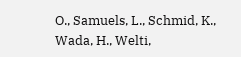O., Samuels, L., Schmid, K., Wada, H., Welti,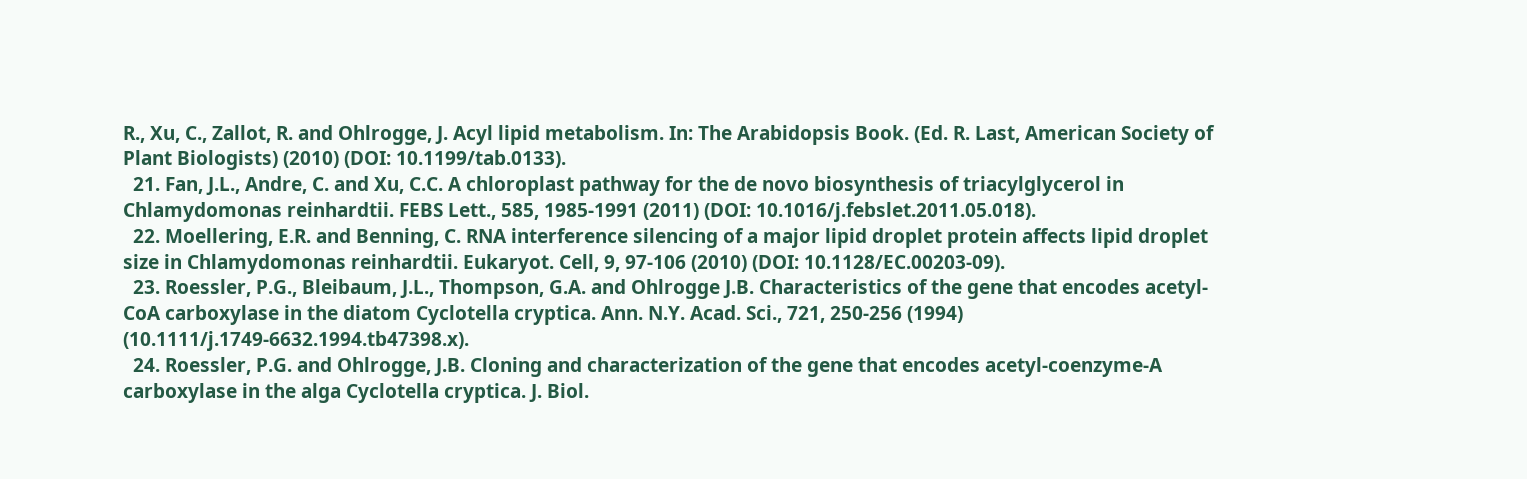R., Xu, C., Zallot, R. and Ohlrogge, J. Acyl lipid metabolism. In: The Arabidopsis Book. (Ed. R. Last, American Society of Plant Biologists) (2010) (DOI: 10.1199/tab.0133).
  21. Fan, J.L., Andre, C. and Xu, C.C. A chloroplast pathway for the de novo biosynthesis of triacylglycerol in Chlamydomonas reinhardtii. FEBS Lett., 585, 1985-1991 (2011) (DOI: 10.1016/j.febslet.2011.05.018).
  22. Moellering, E.R. and Benning, C. RNA interference silencing of a major lipid droplet protein affects lipid droplet size in Chlamydomonas reinhardtii. Eukaryot. Cell, 9, 97-106 (2010) (DOI: 10.1128/EC.00203-09).
  23. Roessler, P.G., Bleibaum, J.L., Thompson, G.A. and Ohlrogge J.B. Characteristics of the gene that encodes acetyl-CoA carboxylase in the diatom Cyclotella cryptica. Ann. N.Y. Acad. Sci., 721, 250-256 (1994) (10.1111/j.1749-6632.1994.tb47398.x).
  24. Roessler, P.G. and Ohlrogge, J.B. Cloning and characterization of the gene that encodes acetyl-coenzyme-A carboxylase in the alga Cyclotella cryptica. J. Biol.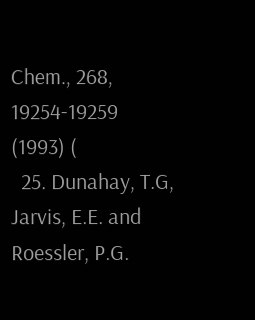Chem., 268, 19254-19259 (1993) (
  25. Dunahay, T.G, Jarvis, E.E. and Roessler, P.G.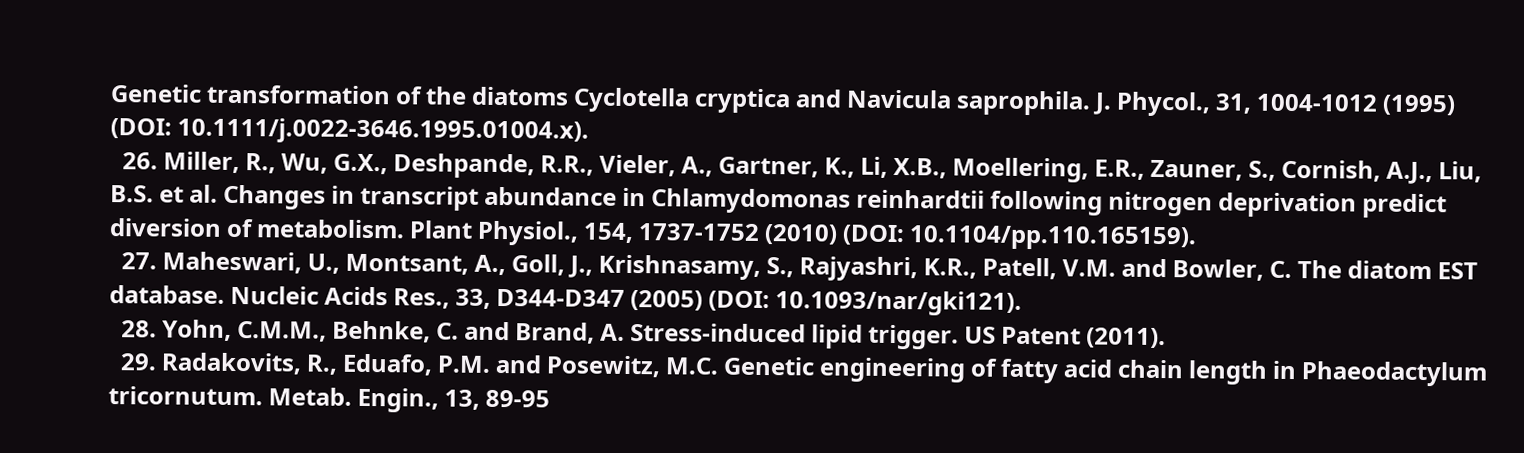Genetic transformation of the diatoms Cyclotella cryptica and Navicula saprophila. J. Phycol., 31, 1004-1012 (1995) (DOI: 10.1111/j.0022-3646.1995.01004.x).
  26. Miller, R., Wu, G.X., Deshpande, R.R., Vieler, A., Gartner, K., Li, X.B., Moellering, E.R., Zauner, S., Cornish, A.J., Liu, B.S. et al. Changes in transcript abundance in Chlamydomonas reinhardtii following nitrogen deprivation predict diversion of metabolism. Plant Physiol., 154, 1737-1752 (2010) (DOI: 10.1104/pp.110.165159).
  27. Maheswari, U., Montsant, A., Goll, J., Krishnasamy, S., Rajyashri, K.R., Patell, V.M. and Bowler, C. The diatom EST database. Nucleic Acids Res., 33, D344-D347 (2005) (DOI: 10.1093/nar/gki121).
  28. Yohn, C.M.M., Behnke, C. and Brand, A. Stress-induced lipid trigger. US Patent (2011).
  29. Radakovits, R., Eduafo, P.M. and Posewitz, M.C. Genetic engineering of fatty acid chain length in Phaeodactylum tricornutum. Metab. Engin., 13, 89-95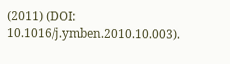(2011) (DOI: 10.1016/j.ymben.2010.10.003).